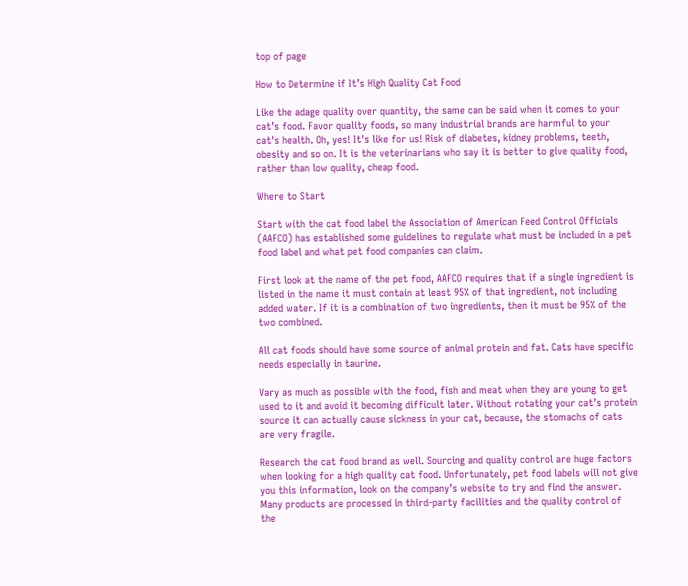top of page

How to Determine if It’s High Quality Cat Food

Like the adage quality over quantity, the same can be said when it comes to your cat’s food. Favor quality foods, so many industrial brands are harmful to your cat's health. Oh, yes! It's like for us! Risk of diabetes, kidney problems, teeth, obesity and so on. It is the veterinarians who say it is better to give quality food, rather than low quality, cheap food.

Where to Start

Start with the cat food label the Association of American Feed Control Officials (AAFCO) has established some guidelines to regulate what must be included in a pet food label and what pet food companies can claim.

First look at the name of the pet food, AAFCO requires that if a single ingredient is listed in the name it must contain at least 95% of that ingredient, not including added water. If it is a combination of two ingredients, then it must be 95% of the two combined.

All cat foods should have some source of animal protein and fat. Cats have specific needs especially in taurine.

Vary as much as possible with the food, fish and meat when they are young to get used to it and avoid it becoming difficult later. Without rotating your cat’s protein source it can actually cause sickness in your cat, because, the stomachs of cats are very fragile.

Research the cat food brand as well. Sourcing and quality control are huge factors when looking for a high quality cat food. Unfortunately, pet food labels will not give you this information, look on the company’s website to try and find the answer. Many products are processed in third-party facilities and the quality control of the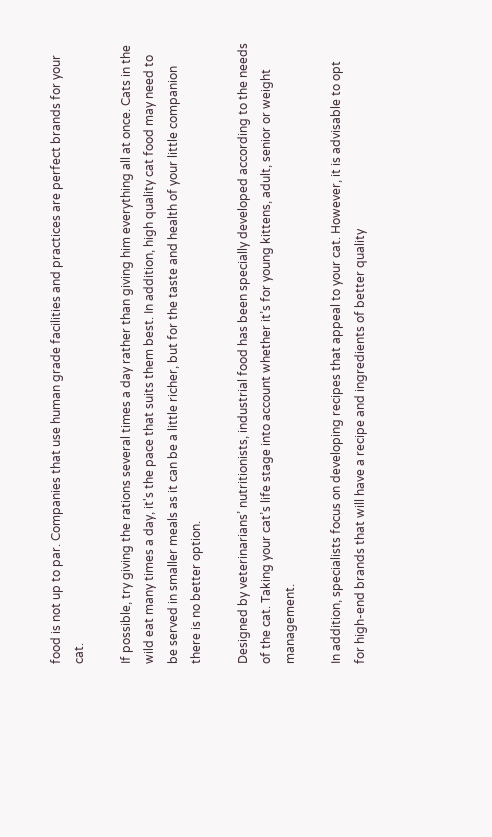food is not up to par. Companies that use human grade facilities and practices are perfect brands for your cat.

If possible, try giving the rations several times a day rather than giving him everything all at once. Cats in the wild eat many times a day, it's the pace that suits them best. In addition, high quality cat food may need to be served in smaller meals as it can be a little richer, but for the taste and health of your little companion there is no better option.

Designed by veterinarians’ nutritionists, industrial food has been specially developed according to the needs of the cat. Taking your cat’s life stage into account whether it’s for young kittens, adult, senior or weight management.

In addition, specialists focus on developing recipes that appeal to your cat. However, it is advisable to opt for high-end brands that will have a recipe and ingredients of better quality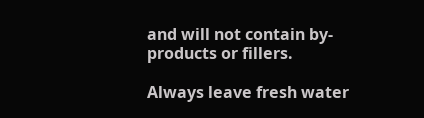and will not contain by-products or fillers.

Always leave fresh water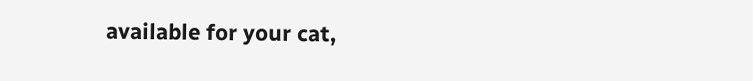available for your cat,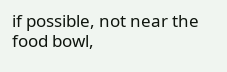if possible, not near the food bowl,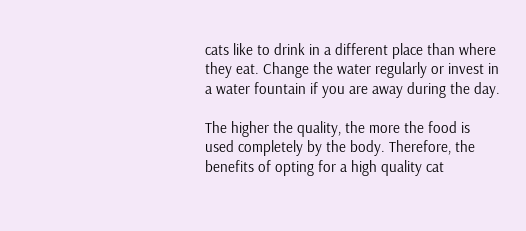cats like to drink in a different place than where they eat. Change the water regularly or invest in a water fountain if you are away during the day.

The higher the quality, the more the food is used completely by the body. Therefore, the benefits of opting for a high quality cat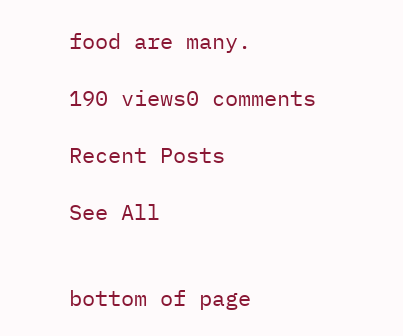food are many.

190 views0 comments

Recent Posts

See All


bottom of page